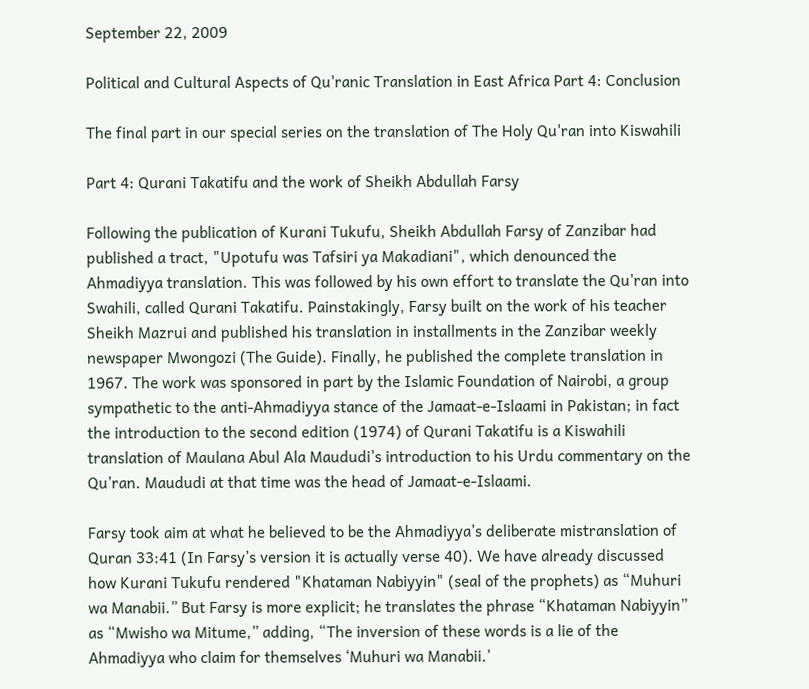September 22, 2009

Political and Cultural Aspects of Qu'ranic Translation in East Africa Part 4: Conclusion

The final part in our special series on the translation of The Holy Qu'ran into Kiswahili

Part 4: Qurani Takatifu and the work of Sheikh Abdullah Farsy

Following the publication of Kurani Tukufu, Sheikh Abdullah Farsy of Zanzibar had published a tract, "Upotufu was Tafsiri ya Makadiani", which denounced the Ahmadiyya translation. This was followed by his own effort to translate the Qu'ran into Swahili, called Qurani Takatifu. Painstakingly, Farsy built on the work of his teacher Sheikh Mazrui and published his translation in installments in the Zanzibar weekly newspaper Mwongozi (The Guide). Finally, he published the complete translation in 1967. The work was sponsored in part by the Islamic Foundation of Nairobi, a group sympathetic to the anti-Ahmadiyya stance of the Jamaat-e-Islaami in Pakistan; in fact the introduction to the second edition (1974) of Qurani Takatifu is a Kiswahili translation of Maulana Abul Ala Maududi’s introduction to his Urdu commentary on the Qu’ran. Maududi at that time was the head of Jamaat-e-Islaami.

Farsy took aim at what he believed to be the Ahmadiyya’s deliberate mistranslation of Quran 33:41 (In Farsy’s version it is actually verse 40). We have already discussed how Kurani Tukufu rendered "Khataman Nabiyyin" (seal of the prophets) as “Muhuri wa Manabii.” But Farsy is more explicit; he translates the phrase “Khataman Nabiyyin” as “Mwisho wa Mitume,” adding, “The inversion of these words is a lie of the Ahmadiyya who claim for themselves ‘Muhuri wa Manabii.’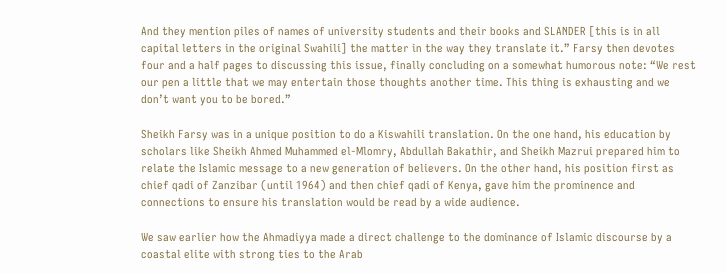And they mention piles of names of university students and their books and SLANDER [this is in all capital letters in the original Swahili] the matter in the way they translate it.” Farsy then devotes four and a half pages to discussing this issue, finally concluding on a somewhat humorous note: “We rest our pen a little that we may entertain those thoughts another time. This thing is exhausting and we don’t want you to be bored.”

Sheikh Farsy was in a unique position to do a Kiswahili translation. On the one hand, his education by scholars like Sheikh Ahmed Muhammed el-Mlomry, Abdullah Bakathir, and Sheikh Mazrui prepared him to relate the Islamic message to a new generation of believers. On the other hand, his position first as chief qadi of Zanzibar (until 1964) and then chief qadi of Kenya, gave him the prominence and connections to ensure his translation would be read by a wide audience.

We saw earlier how the Ahmadiyya made a direct challenge to the dominance of Islamic discourse by a coastal elite with strong ties to the Arab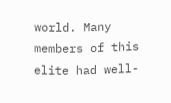world. Many members of this elite had well-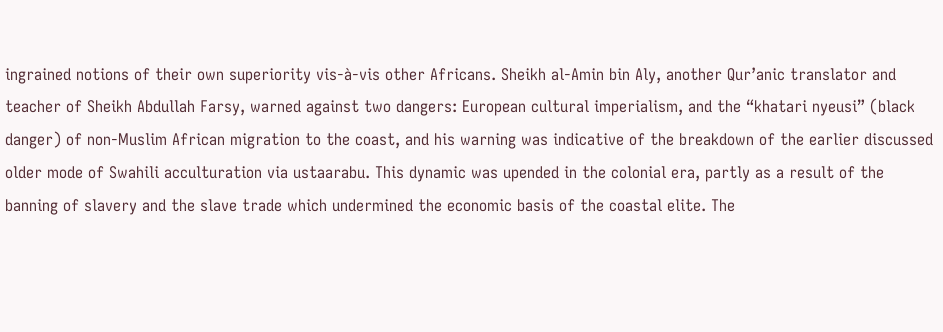ingrained notions of their own superiority vis-à-vis other Africans. Sheikh al-Amin bin Aly, another Qur’anic translator and teacher of Sheikh Abdullah Farsy, warned against two dangers: European cultural imperialism, and the “khatari nyeusi” (black danger) of non-Muslim African migration to the coast, and his warning was indicative of the breakdown of the earlier discussed older mode of Swahili acculturation via ustaarabu. This dynamic was upended in the colonial era, partly as a result of the banning of slavery and the slave trade which undermined the economic basis of the coastal elite. The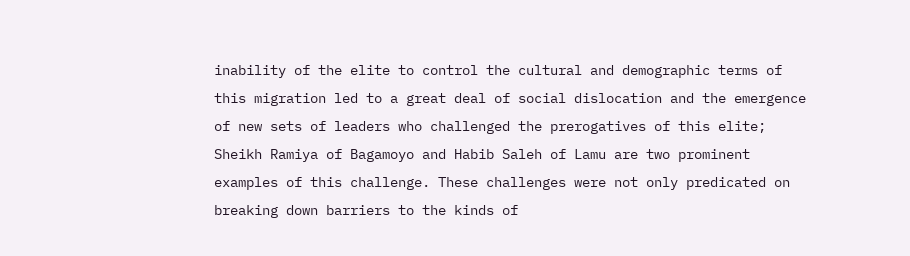inability of the elite to control the cultural and demographic terms of this migration led to a great deal of social dislocation and the emergence of new sets of leaders who challenged the prerogatives of this elite; Sheikh Ramiya of Bagamoyo and Habib Saleh of Lamu are two prominent examples of this challenge. These challenges were not only predicated on breaking down barriers to the kinds of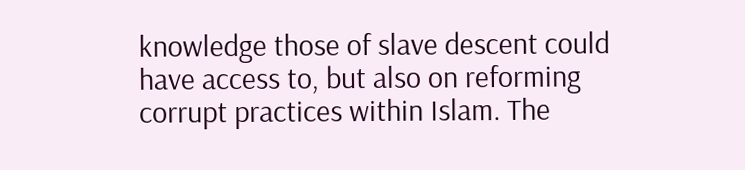knowledge those of slave descent could have access to, but also on reforming corrupt practices within Islam. The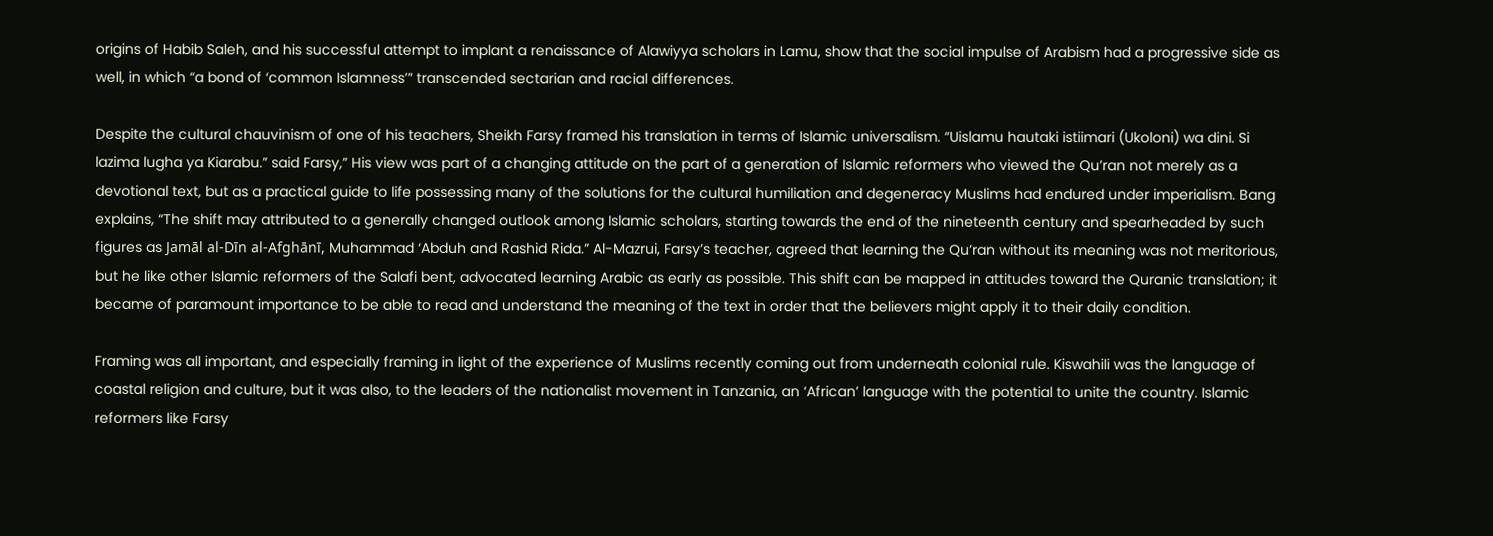origins of Habib Saleh, and his successful attempt to implant a renaissance of Alawiyya scholars in Lamu, show that the social impulse of Arabism had a progressive side as well, in which “a bond of ‘common Islamness’” transcended sectarian and racial differences.

Despite the cultural chauvinism of one of his teachers, Sheikh Farsy framed his translation in terms of Islamic universalism. “Uislamu hautaki istiimari (Ukoloni) wa dini. Si lazima lugha ya Kiarabu.” said Farsy,” His view was part of a changing attitude on the part of a generation of Islamic reformers who viewed the Qu’ran not merely as a devotional text, but as a practical guide to life possessing many of the solutions for the cultural humiliation and degeneracy Muslims had endured under imperialism. Bang explains, “The shift may attributed to a generally changed outlook among Islamic scholars, starting towards the end of the nineteenth century and spearheaded by such figures as Jamāl al-Dīn al-Afghānī, Muhammad ‘Abduh and Rashid Rida.” Al-Mazrui, Farsy’s teacher, agreed that learning the Qu’ran without its meaning was not meritorious, but he like other Islamic reformers of the Salafi bent, advocated learning Arabic as early as possible. This shift can be mapped in attitudes toward the Quranic translation; it became of paramount importance to be able to read and understand the meaning of the text in order that the believers might apply it to their daily condition.

Framing was all important, and especially framing in light of the experience of Muslims recently coming out from underneath colonial rule. Kiswahili was the language of coastal religion and culture, but it was also, to the leaders of the nationalist movement in Tanzania, an ‘African’ language with the potential to unite the country. Islamic reformers like Farsy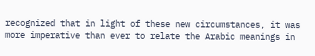recognized that in light of these new circumstances, it was more imperative than ever to relate the Arabic meanings in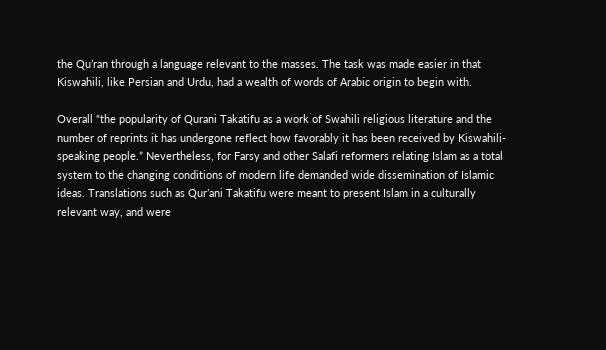the Qu’ran through a language relevant to the masses. The task was made easier in that Kiswahili, like Persian and Urdu, had a wealth of words of Arabic origin to begin with.

Overall “the popularity of Qurani Takatifu as a work of Swahili religious literature and the number of reprints it has undergone reflect how favorably it has been received by Kiswahili-speaking people.” Nevertheless, for Farsy and other Salafi reformers relating Islam as a total system to the changing conditions of modern life demanded wide dissemination of Islamic ideas. Translations such as Qur’ani Takatifu were meant to present Islam in a culturally relevant way, and were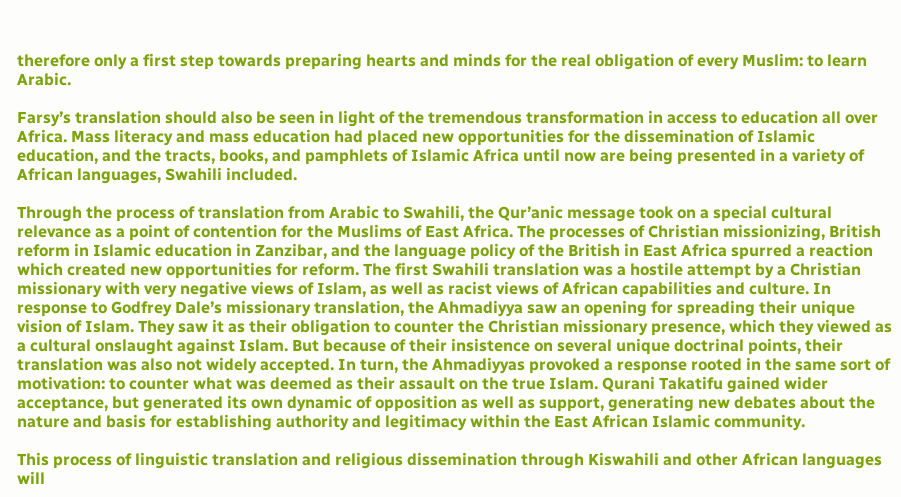therefore only a first step towards preparing hearts and minds for the real obligation of every Muslim: to learn Arabic.

Farsy’s translation should also be seen in light of the tremendous transformation in access to education all over Africa. Mass literacy and mass education had placed new opportunities for the dissemination of Islamic education, and the tracts, books, and pamphlets of Islamic Africa until now are being presented in a variety of African languages, Swahili included.

Through the process of translation from Arabic to Swahili, the Qur’anic message took on a special cultural relevance as a point of contention for the Muslims of East Africa. The processes of Christian missionizing, British reform in Islamic education in Zanzibar, and the language policy of the British in East Africa spurred a reaction which created new opportunities for reform. The first Swahili translation was a hostile attempt by a Christian missionary with very negative views of Islam, as well as racist views of African capabilities and culture. In response to Godfrey Dale’s missionary translation, the Ahmadiyya saw an opening for spreading their unique vision of Islam. They saw it as their obligation to counter the Christian missionary presence, which they viewed as a cultural onslaught against Islam. But because of their insistence on several unique doctrinal points, their translation was also not widely accepted. In turn, the Ahmadiyyas provoked a response rooted in the same sort of motivation: to counter what was deemed as their assault on the true Islam. Qurani Takatifu gained wider acceptance, but generated its own dynamic of opposition as well as support, generating new debates about the nature and basis for establishing authority and legitimacy within the East African Islamic community.

This process of linguistic translation and religious dissemination through Kiswahili and other African languages will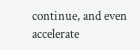continue, and even accelerate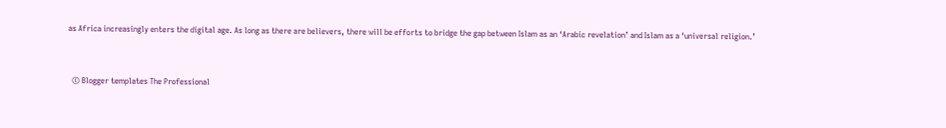as Africa increasingly enters the digital age. As long as there are believers, there will be efforts to bridge the gap between Islam as an ‘Arabic revelation’ and Islam as a ‘universal religion.’


  © Blogger templates The Professional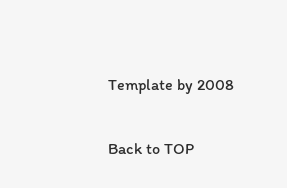Template by 2008

Back to TOP